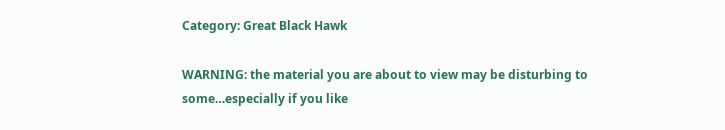Category: Great Black Hawk

WARNING: the material you are about to view may be disturbing to some…especially if you like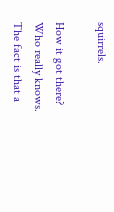squirrels.

How it got there? Who really knows. The fact is that a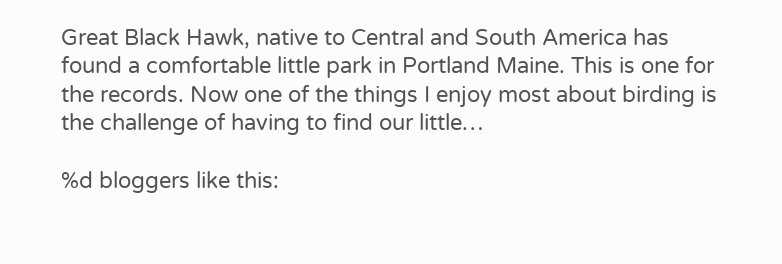Great Black Hawk, native to Central and South America has found a comfortable little park in Portland Maine. This is one for the records. Now one of the things I enjoy most about birding is the challenge of having to find our little…

%d bloggers like this: